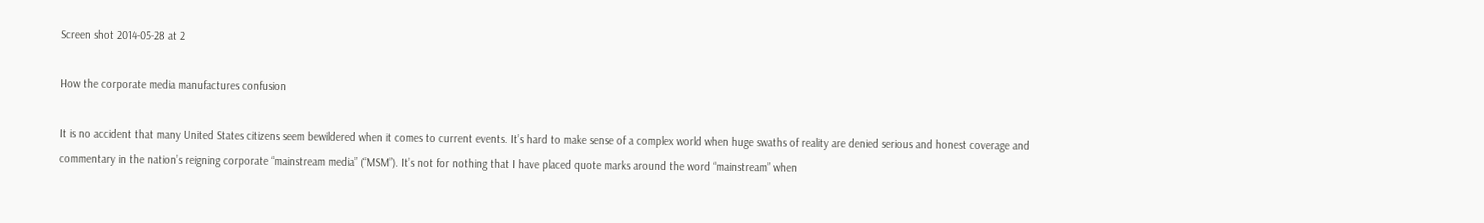Screen shot 2014-05-28 at 2

How the corporate media manufactures confusion

It is no accident that many United States citizens seem bewildered when it comes to current events. It’s hard to make sense of a complex world when huge swaths of reality are denied serious and honest coverage and commentary in the nation’s reigning corporate “mainstream media” (“MSM”). It’s not for nothing that I have placed quote marks around the word “mainstream” when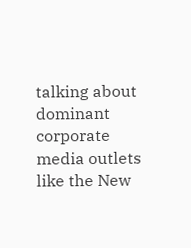talking about dominant corporate media outlets like the New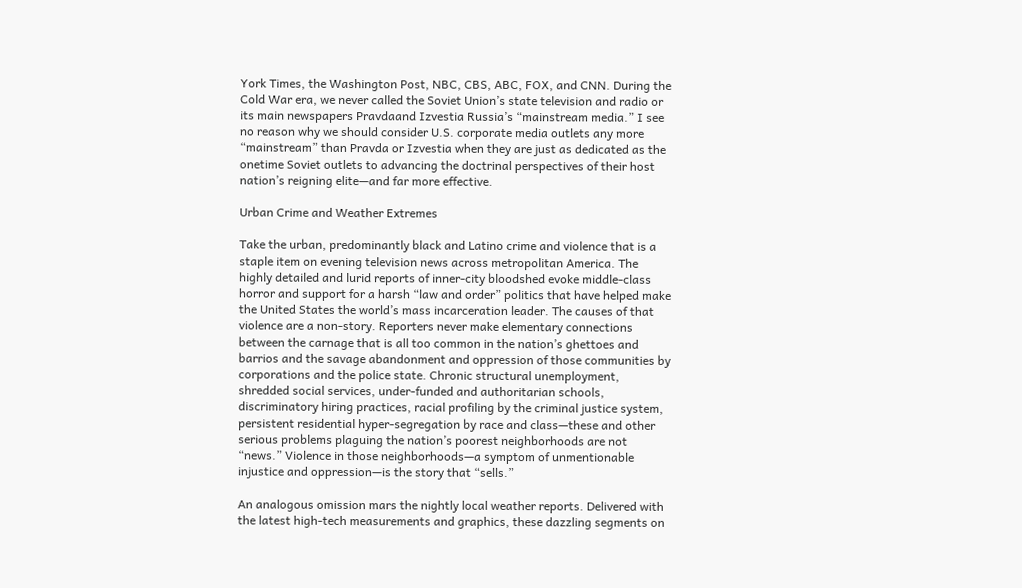York Times, the Washington Post, NBC, CBS, ABC, FOX, and CNN. During the Cold War era, we never called the Soviet Union’s state television and radio or its main newspapers Pravdaand Izvestia Russia’s “mainstream media.” I see no reason why we should consider U.S. corporate media outlets any more “mainstream” than Pravda or Izvestia when they are just as dedicated as the onetime Soviet outlets to advancing the doctrinal perspectives of their host nation’s reigning elite—and far more effective.

Urban Crime and Weather Extremes

Take the urban, predominantly black and Latino crime and violence that is a staple item on evening television news across metropolitan America. The highly detailed and lurid reports of inner-city bloodshed evoke middle-class horror and support for a harsh “law and order” politics that have helped make the United States the world’s mass incarceration leader. The causes of that violence are a non-story. Reporters never make elementary connections between the carnage that is all too common in the nation’s ghettoes and barrios and the savage abandonment and oppression of those communities by corporations and the police state. Chronic structural unemployment, shredded social services, under-funded and authoritarian schools, discriminatory hiring practices, racial profiling by the criminal justice system, persistent residential hyper-segregation by race and class—these and other serious problems plaguing the nation’s poorest neighborhoods are not “news.” Violence in those neighborhoods—a symptom of unmentionable injustice and oppression—is the story that “sells.”

An analogous omission mars the nightly local weather reports. Delivered with the latest high-tech measurements and graphics, these dazzling segments on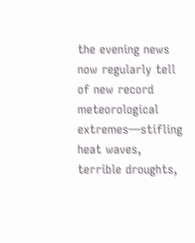the evening news now regularly tell of new record meteorological extremes—stifling heat waves, terrible droughts,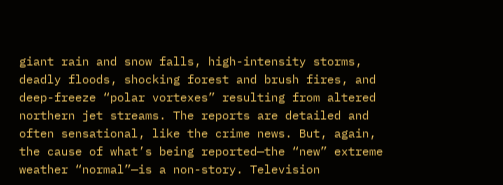giant rain and snow falls, high-intensity storms, deadly floods, shocking forest and brush fires, and deep-freeze “polar vortexes” resulting from altered northern jet streams. The reports are detailed and often sensational, like the crime news. But, again, the cause of what’s being reported—the “new” extreme weather “normal”—is a non-story. Television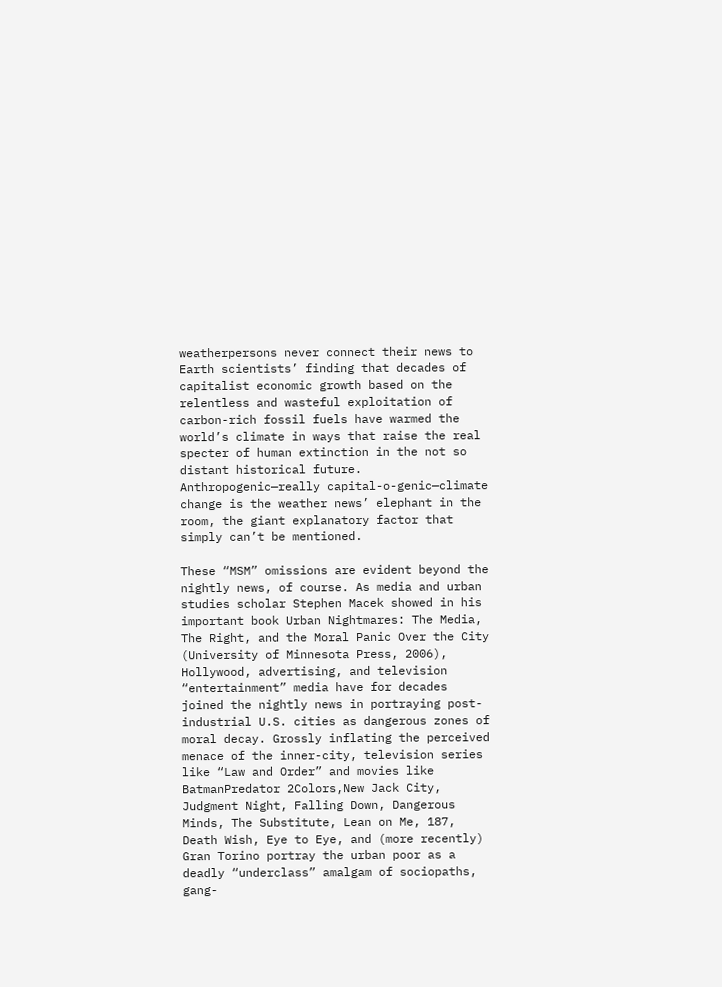weatherpersons never connect their news to Earth scientists’ finding that decades of capitalist economic growth based on the relentless and wasteful exploitation of carbon-rich fossil fuels have warmed the world’s climate in ways that raise the real specter of human extinction in the not so distant historical future. Anthropogenic—really capital-o-genic—climate change is the weather news’ elephant in the room, the giant explanatory factor that simply can’t be mentioned.

These “MSM” omissions are evident beyond the nightly news, of course. As media and urban studies scholar Stephen Macek showed in his important book Urban Nightmares: The Media, The Right, and the Moral Panic Over the City (University of Minnesota Press, 2006), Hollywood, advertising, and television “entertainment” media have for decades joined the nightly news in portraying post-industrial U.S. cities as dangerous zones of moral decay. Grossly inflating the perceived menace of the inner-city, television series like “Law and Order” and movies like BatmanPredator 2Colors,New Jack City, Judgment Night, Falling Down, Dangerous Minds, The Substitute, Lean on Me, 187, Death Wish, Eye to Eye, and (more recently) Gran Torino portray the urban poor as a deadly “underclass” amalgam of sociopaths, gang-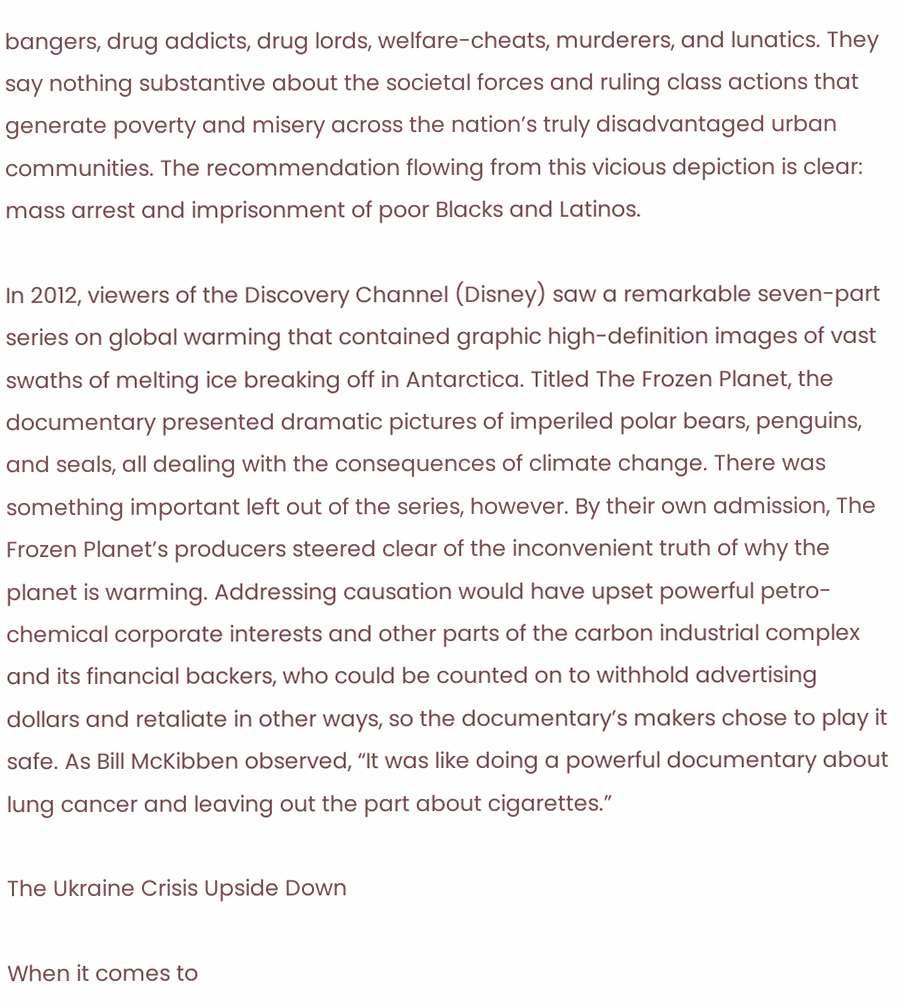bangers, drug addicts, drug lords, welfare-cheats, murderers, and lunatics. They say nothing substantive about the societal forces and ruling class actions that generate poverty and misery across the nation’s truly disadvantaged urban communities. The recommendation flowing from this vicious depiction is clear: mass arrest and imprisonment of poor Blacks and Latinos.

In 2012, viewers of the Discovery Channel (Disney) saw a remarkable seven-part series on global warming that contained graphic high-definition images of vast swaths of melting ice breaking off in Antarctica. Titled The Frozen Planet, the documentary presented dramatic pictures of imperiled polar bears, penguins, and seals, all dealing with the consequences of climate change. There was something important left out of the series, however. By their own admission, The Frozen Planet’s producers steered clear of the inconvenient truth of why the planet is warming. Addressing causation would have upset powerful petro-chemical corporate interests and other parts of the carbon industrial complex and its financial backers, who could be counted on to withhold advertising dollars and retaliate in other ways, so the documentary’s makers chose to play it safe. As Bill McKibben observed, “It was like doing a powerful documentary about lung cancer and leaving out the part about cigarettes.”

The Ukraine Crisis Upside Down

When it comes to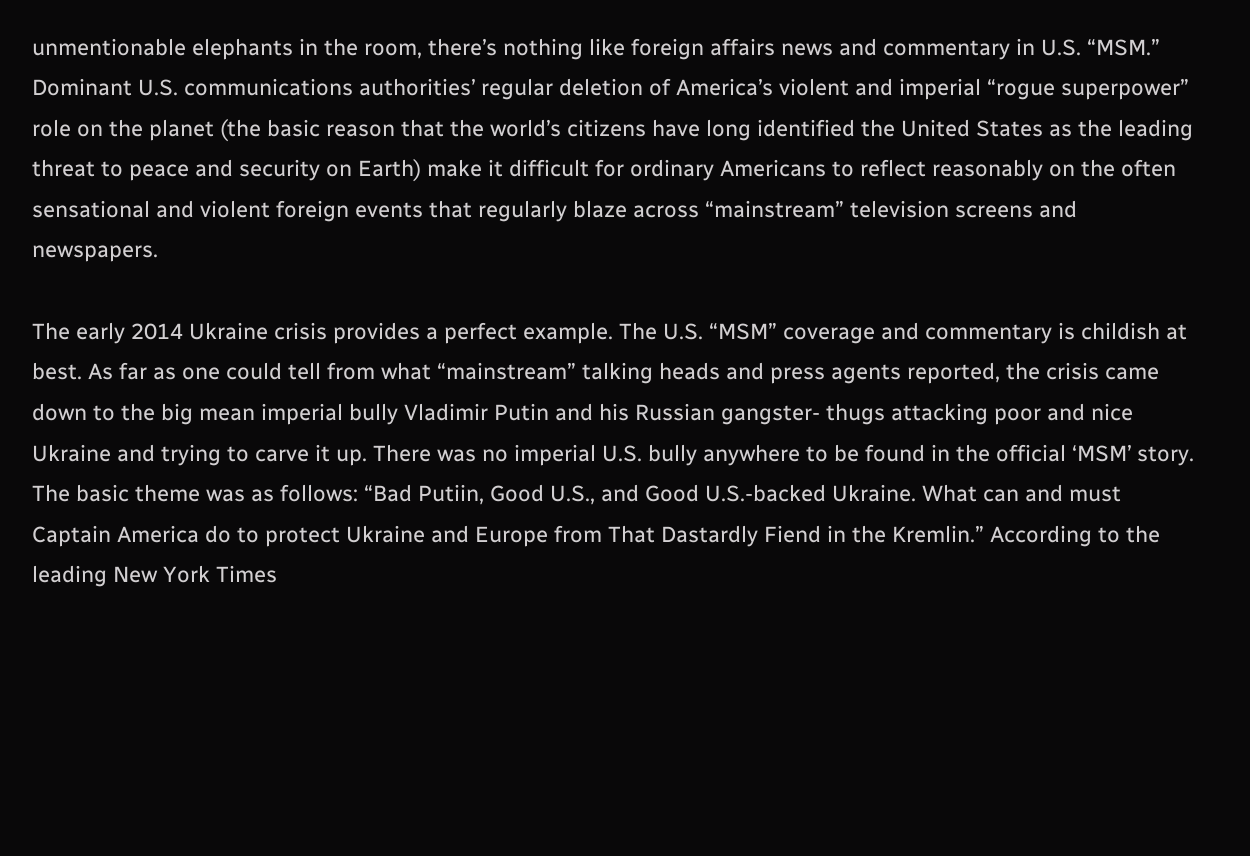unmentionable elephants in the room, there’s nothing like foreign affairs news and commentary in U.S. “MSM.” Dominant U.S. communications authorities’ regular deletion of America’s violent and imperial “rogue superpower” role on the planet (the basic reason that the world’s citizens have long identified the United States as the leading threat to peace and security on Earth) make it difficult for ordinary Americans to reflect reasonably on the often sensational and violent foreign events that regularly blaze across “mainstream” television screens and newspapers.

The early 2014 Ukraine crisis provides a perfect example. The U.S. “MSM” coverage and commentary is childish at best. As far as one could tell from what “mainstream” talking heads and press agents reported, the crisis came down to the big mean imperial bully Vladimir Putin and his Russian gangster- thugs attacking poor and nice Ukraine and trying to carve it up. There was no imperial U.S. bully anywhere to be found in the official ‘MSM’ story. The basic theme was as follows: “Bad Putiin, Good U.S., and Good U.S.-backed Ukraine. What can and must Captain America do to protect Ukraine and Europe from That Dastardly Fiend in the Kremlin.” According to the leading New York Times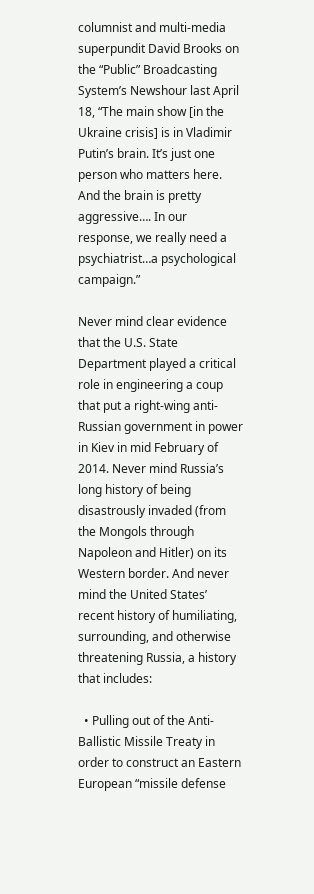columnist and multi-media superpundit David Brooks on the “Public” Broadcasting System’s Newshour last April 18, “The main show [in the Ukraine crisis] is in Vladimir Putin’s brain. It’s just one person who matters here. And the brain is pretty aggressive…. In our response, we really need a psychiatrist…a psychological campaign.”

Never mind clear evidence that the U.S. State Department played a critical role in engineering a coup that put a right-wing anti-Russian government in power in Kiev in mid February of 2014. Never mind Russia’s long history of being disastrously invaded (from the Mongols through Napoleon and Hitler) on its Western border. And never mind the United States’ recent history of humiliating, surrounding, and otherwise threatening Russia, a history that includes:

  • Pulling out of the Anti-Ballistic Missile Treaty in order to construct an Eastern European “missile defense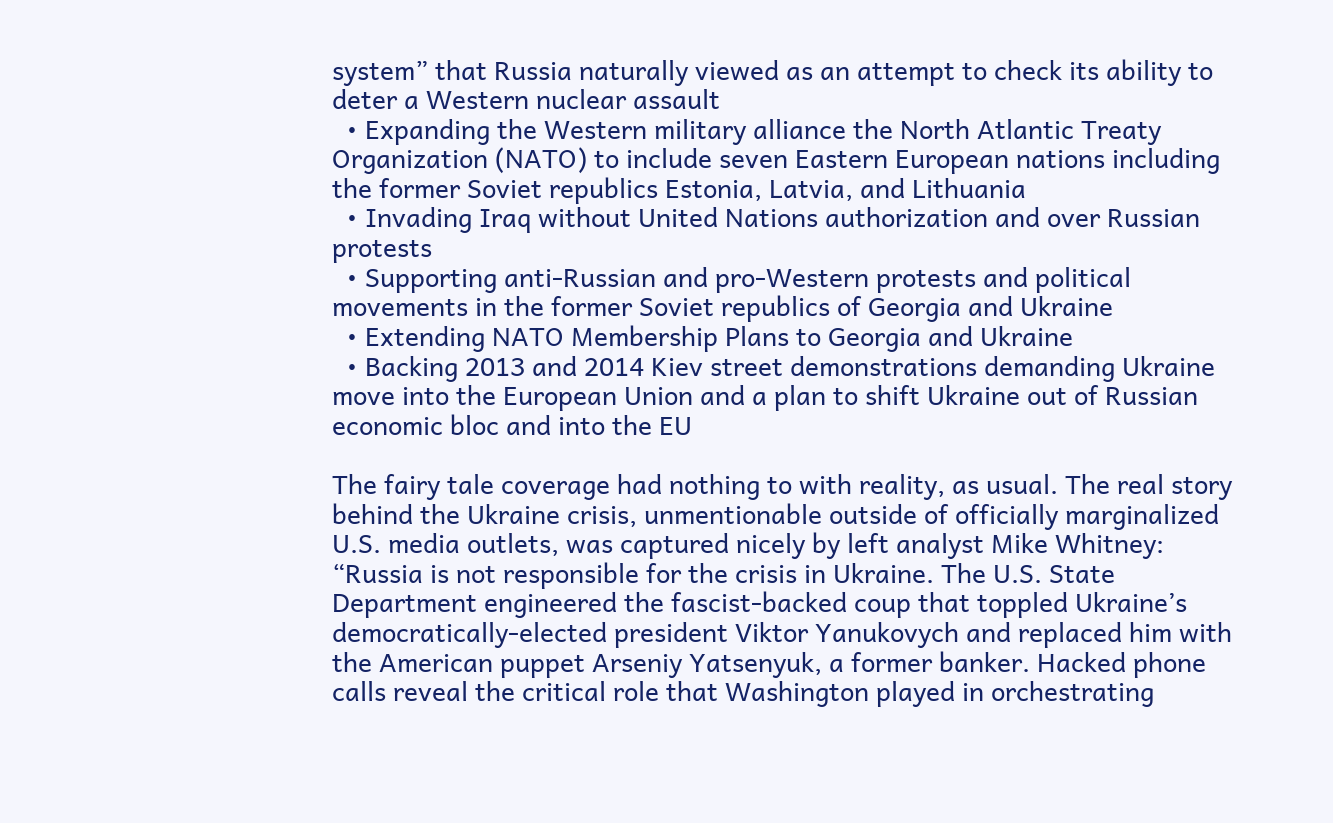system” that Russia naturally viewed as an attempt to check its ability to deter a Western nuclear assault
  • Expanding the Western military alliance the North Atlantic Treaty Organization (NATO) to include seven Eastern European nations including the former Soviet republics Estonia, Latvia, and Lithuania
  • Invading Iraq without United Nations authorization and over Russian protests
  • Supporting anti-Russian and pro-Western protests and political movements in the former Soviet republics of Georgia and Ukraine
  • Extending NATO Membership Plans to Georgia and Ukraine
  • Backing 2013 and 2014 Kiev street demonstrations demanding Ukraine move into the European Union and a plan to shift Ukraine out of Russian economic bloc and into the EU

The fairy tale coverage had nothing to with reality, as usual. The real story behind the Ukraine crisis, unmentionable outside of officially marginalized U.S. media outlets, was captured nicely by left analyst Mike Whitney: “Russia is not responsible for the crisis in Ukraine. The U.S. State Department engineered the fascist-backed coup that toppled Ukraine’s democratically-elected president Viktor Yanukovych and replaced him with the American puppet Arseniy Yatsenyuk, a former banker. Hacked phone calls reveal the critical role that Washington played in orchestrating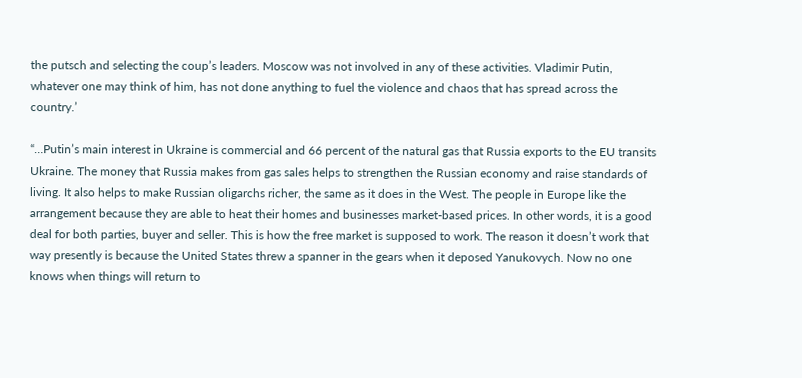the putsch and selecting the coup’s leaders. Moscow was not involved in any of these activities. Vladimir Putin, whatever one may think of him, has not done anything to fuel the violence and chaos that has spread across the country.’

“…Putin’s main interest in Ukraine is commercial and 66 percent of the natural gas that Russia exports to the EU transits Ukraine. The money that Russia makes from gas sales helps to strengthen the Russian economy and raise standards of living. It also helps to make Russian oligarchs richer, the same as it does in the West. The people in Europe like the arrangement because they are able to heat their homes and businesses market-based prices. In other words, it is a good deal for both parties, buyer and seller. This is how the free market is supposed to work. The reason it doesn’t work that way presently is because the United States threw a spanner in the gears when it deposed Yanukovych. Now no one knows when things will return to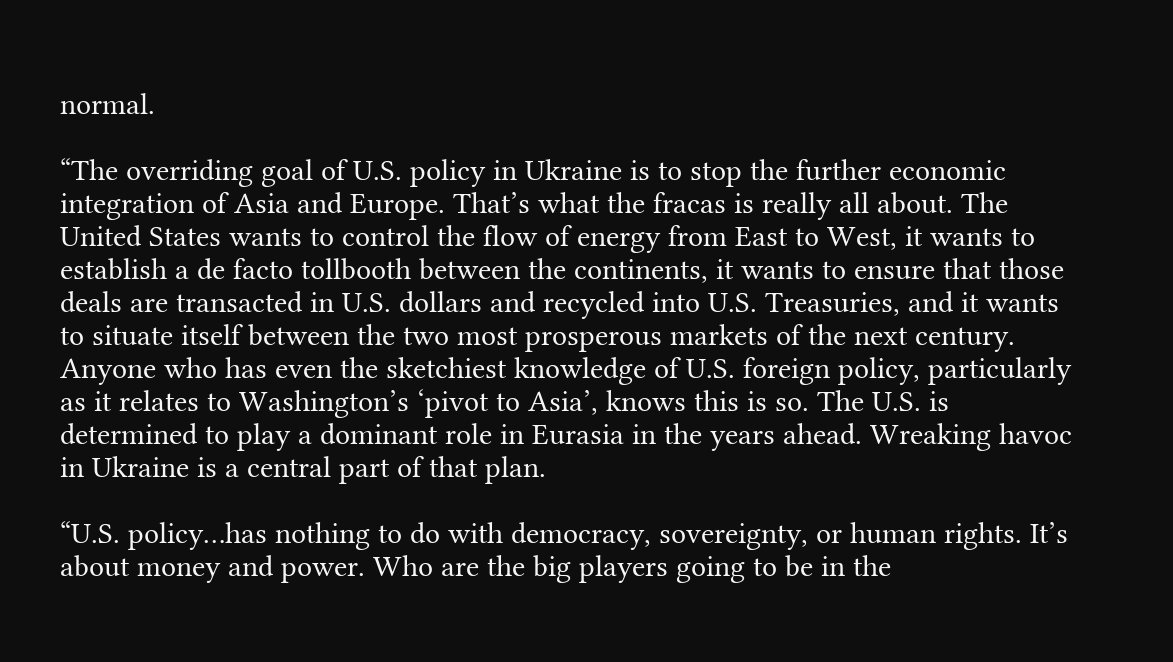normal.

“The overriding goal of U.S. policy in Ukraine is to stop the further economic integration of Asia and Europe. That’s what the fracas is really all about. The United States wants to control the flow of energy from East to West, it wants to establish a de facto tollbooth between the continents, it wants to ensure that those deals are transacted in U.S. dollars and recycled into U.S. Treasuries, and it wants to situate itself between the two most prosperous markets of the next century. Anyone who has even the sketchiest knowledge of U.S. foreign policy, particularly as it relates to Washington’s ‘pivot to Asia’, knows this is so. The U.S. is determined to play a dominant role in Eurasia in the years ahead. Wreaking havoc in Ukraine is a central part of that plan.

“U.S. policy…has nothing to do with democracy, sovereignty, or human rights. It’s about money and power. Who are the big players going to be in the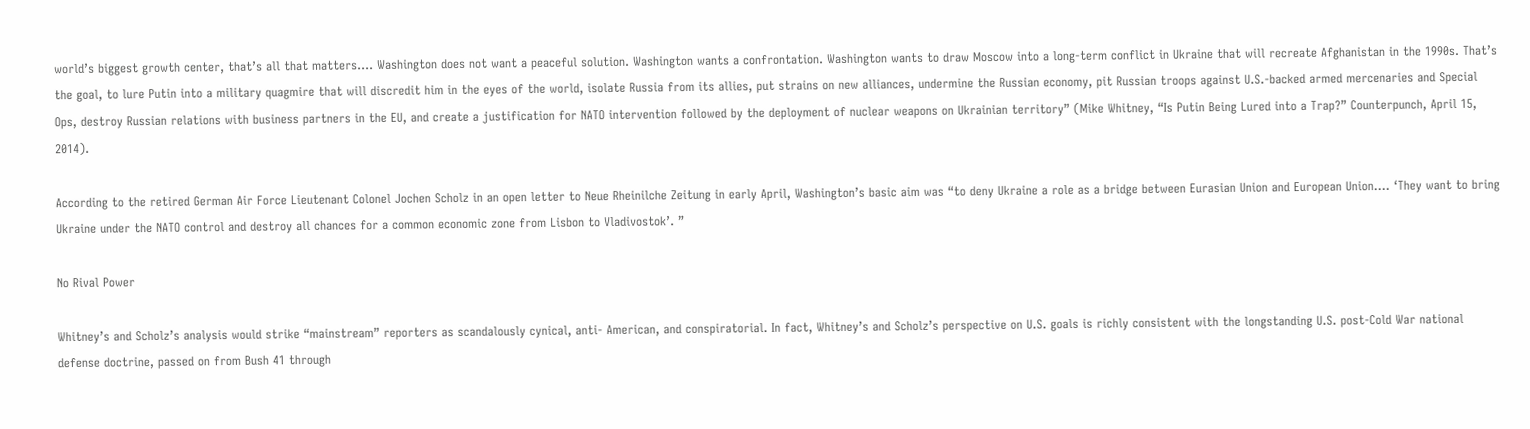world’s biggest growth center, that’s all that matters…. Washington does not want a peaceful solution. Washington wants a confrontation. Washington wants to draw Moscow into a long-term conflict in Ukraine that will recreate Afghanistan in the 1990s. That’s the goal, to lure Putin into a military quagmire that will discredit him in the eyes of the world, isolate Russia from its allies, put strains on new alliances, undermine the Russian economy, pit Russian troops against U.S.-backed armed mercenaries and Special Ops, destroy Russian relations with business partners in the EU, and create a justification for NATO intervention followed by the deployment of nuclear weapons on Ukrainian territory” (Mike Whitney, “Is Putin Being Lured into a Trap?” Counterpunch, April 15, 2014).

According to the retired German Air Force Lieutenant Colonel Jochen Scholz in an open letter to Neue Rheinilche Zeitung in early April, Washington’s basic aim was “to deny Ukraine a role as a bridge between Eurasian Union and European Union…. ‘They want to bring Ukraine under the NATO control and destroy all chances for a common economic zone from Lisbon to Vladivostok’. ”

No Rival Power

Whitney’s and Scholz’s analysis would strike “mainstream” reporters as scandalously cynical, anti- American, and conspiratorial. In fact, Whitney’s and Scholz’s perspective on U.S. goals is richly consistent with the longstanding U.S. post-Cold War national defense doctrine, passed on from Bush 41 through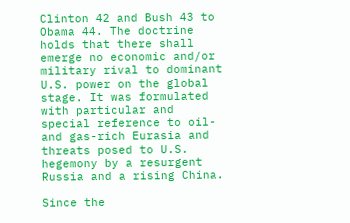Clinton 42 and Bush 43 to Obama 44. The doctrine holds that there shall emerge no economic and/or military rival to dominant U.S. power on the global stage. It was formulated with particular and special reference to oil-and gas-rich Eurasia and threats posed to U.S. hegemony by a resurgent Russia and a rising China.

Since the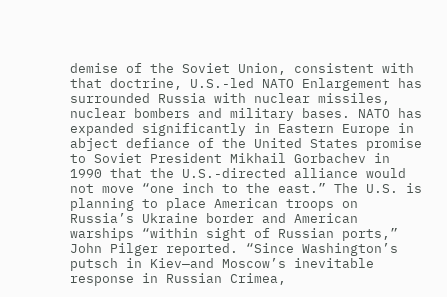demise of the Soviet Union, consistent with that doctrine, U.S.-led NATO Enlargement has surrounded Russia with nuclear missiles, nuclear bombers and military bases. NATO has expanded significantly in Eastern Europe in abject defiance of the United States promise to Soviet President Mikhail Gorbachev in 1990 that the U.S.-directed alliance would not move “one inch to the east.” The U.S. is planning to place American troops on Russia’s Ukraine border and American warships “within sight of Russian ports,” John Pilger reported. “Since Washington’s putsch in Kiev—and Moscow’s inevitable response in Russian Crimea,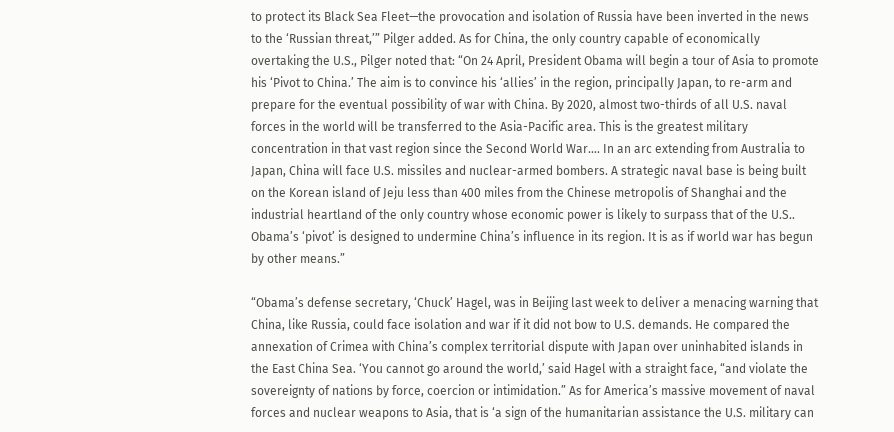to protect its Black Sea Fleet—the provocation and isolation of Russia have been inverted in the news to the ‘Russian threat,’” Pilger added. As for China, the only country capable of economically overtaking the U.S., Pilger noted that: “On 24 April, President Obama will begin a tour of Asia to promote his ‘Pivot to China.’ The aim is to convince his ‘allies’ in the region, principally Japan, to re-arm and prepare for the eventual possibility of war with China. By 2020, almost two-thirds of all U.S. naval forces in the world will be transferred to the Asia-Pacific area. This is the greatest military concentration in that vast region since the Second World War…. In an arc extending from Australia to Japan, China will face U.S. missiles and nuclear-armed bombers. A strategic naval base is being built on the Korean island of Jeju less than 400 miles from the Chinese metropolis of Shanghai and the industrial heartland of the only country whose economic power is likely to surpass that of the U.S.. Obama’s ‘pivot’ is designed to undermine China’s influence in its region. It is as if world war has begun by other means.”

“Obama’s defense secretary, ‘Chuck’ Hagel, was in Beijing last week to deliver a menacing warning that China, like Russia, could face isolation and war if it did not bow to U.S. demands. He compared the annexation of Crimea with China’s complex territorial dispute with Japan over uninhabited islands in the East China Sea. ‘You cannot go around the world,’ said Hagel with a straight face, “and violate the sovereignty of nations by force, coercion or intimidation.” As for America’s massive movement of naval forces and nuclear weapons to Asia, that is ‘a sign of the humanitarian assistance the U.S. military can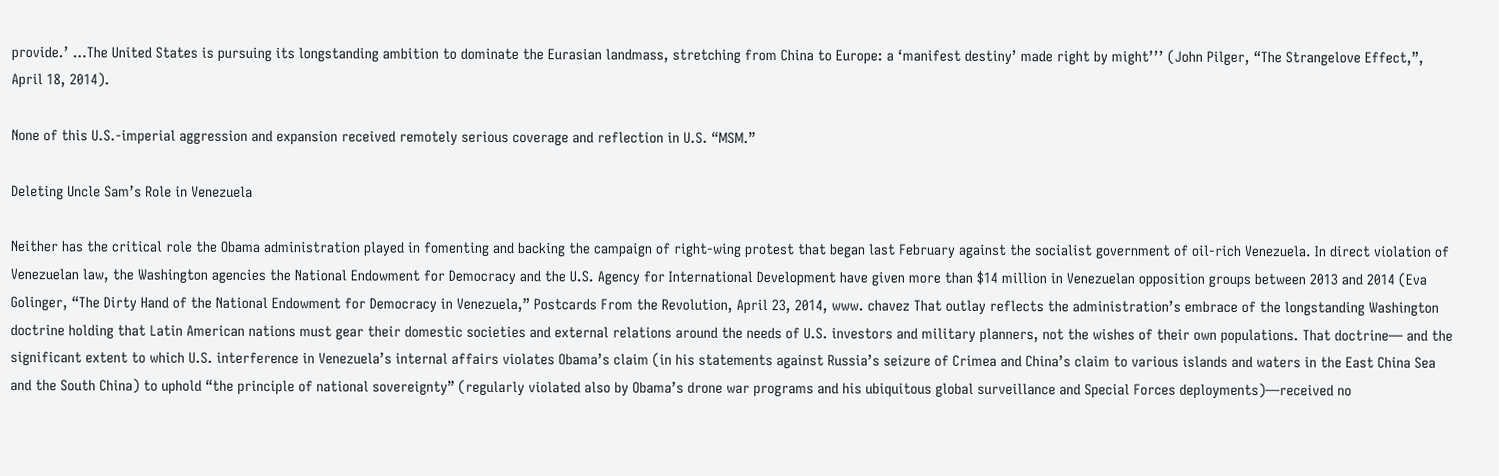provide.’ …The United States is pursuing its longstanding ambition to dominate the Eurasian landmass, stretching from China to Europe: a ‘manifest destiny’ made right by might’’’ (John Pilger, “The Strangelove Effect,”, April 18, 2014).

None of this U.S.-imperial aggression and expansion received remotely serious coverage and reflection in U.S. “MSM.”

Deleting Uncle Sam’s Role in Venezuela

Neither has the critical role the Obama administration played in fomenting and backing the campaign of right-wing protest that began last February against the socialist government of oil-rich Venezuela. In direct violation of Venezuelan law, the Washington agencies the National Endowment for Democracy and the U.S. Agency for International Development have given more than $14 million in Venezuelan opposition groups between 2013 and 2014 (Eva Golinger, “The Dirty Hand of the National Endowment for Democracy in Venezuela,” Postcards From the Revolution, April 23, 2014, www. chavez That outlay reflects the administration’s embrace of the longstanding Washington doctrine holding that Latin American nations must gear their domestic societies and external relations around the needs of U.S. investors and military planners, not the wishes of their own populations. That doctrine— and the significant extent to which U.S. interference in Venezuela’s internal affairs violates Obama’s claim (in his statements against Russia’s seizure of Crimea and China’s claim to various islands and waters in the East China Sea and the South China) to uphold “the principle of national sovereignty” (regularly violated also by Obama’s drone war programs and his ubiquitous global surveillance and Special Forces deployments)—received no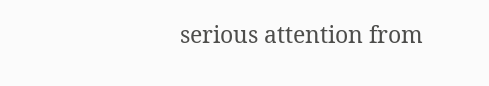serious attention from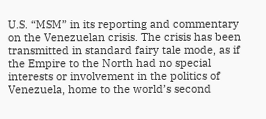U.S. “MSM” in its reporting and commentary on the Venezuelan crisis. The crisis has been transmitted in standard fairy tale mode, as if the Empire to the North had no special interests or involvement in the politics of Venezuela, home to the world’s second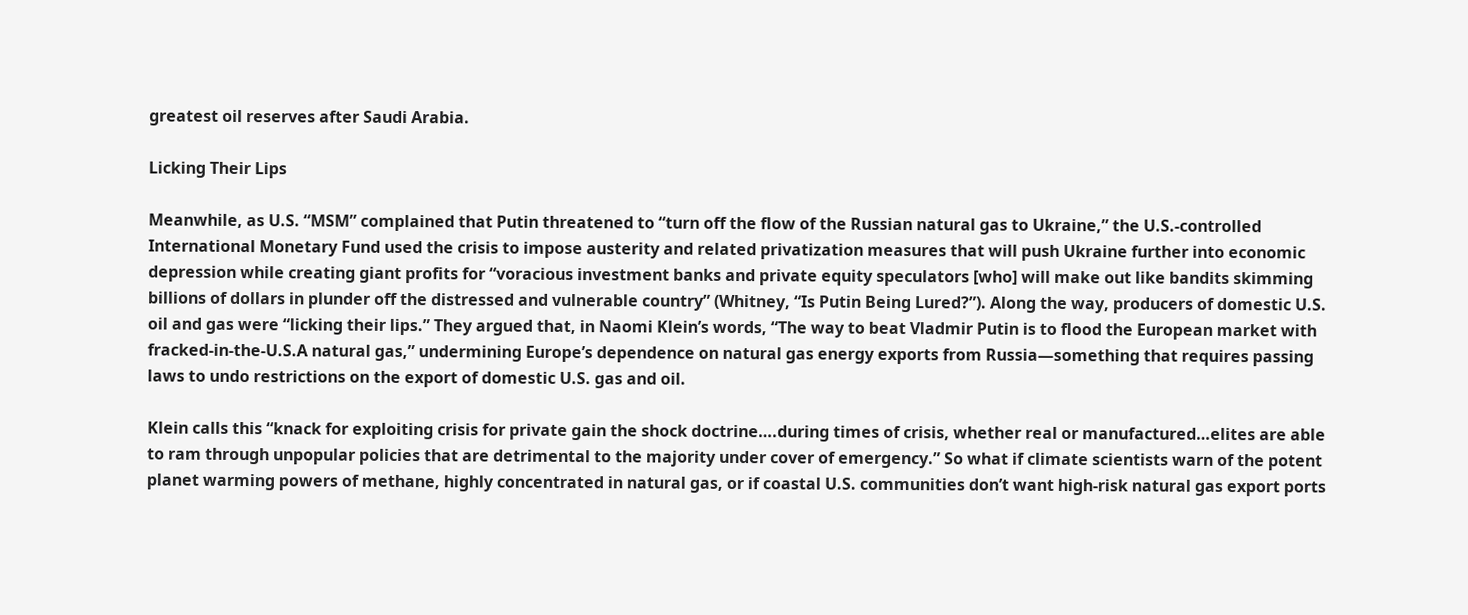greatest oil reserves after Saudi Arabia.

Licking Their Lips

Meanwhile, as U.S. “MSM” complained that Putin threatened to “turn off the flow of the Russian natural gas to Ukraine,” the U.S.-controlled International Monetary Fund used the crisis to impose austerity and related privatization measures that will push Ukraine further into economic depression while creating giant profits for “voracious investment banks and private equity speculators [who] will make out like bandits skimming billions of dollars in plunder off the distressed and vulnerable country” (Whitney, “Is Putin Being Lured?”). Along the way, producers of domestic U.S. oil and gas were “licking their lips.” They argued that, in Naomi Klein’s words, “The way to beat Vladmir Putin is to flood the European market with fracked-in-the-U.S.A natural gas,” undermining Europe’s dependence on natural gas energy exports from Russia—something that requires passing laws to undo restrictions on the export of domestic U.S. gas and oil.

Klein calls this “knack for exploiting crisis for private gain the shock doctrine….during times of crisis, whether real or manufactured…elites are able to ram through unpopular policies that are detrimental to the majority under cover of emergency.” So what if climate scientists warn of the potent planet warming powers of methane, highly concentrated in natural gas, or if coastal U.S. communities don’t want high-risk natural gas export ports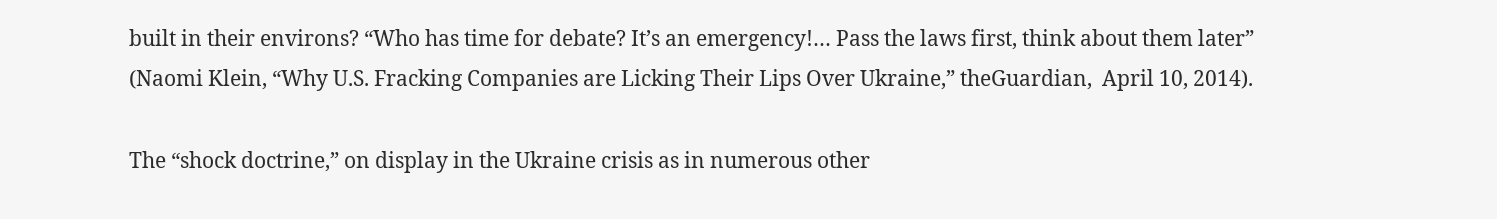built in their environs? “Who has time for debate? It’s an emergency!… Pass the laws first, think about them later” (Naomi Klein, “Why U.S. Fracking Companies are Licking Their Lips Over Ukraine,” theGuardian,  April 10, 2014).

The “shock doctrine,” on display in the Ukraine crisis as in numerous other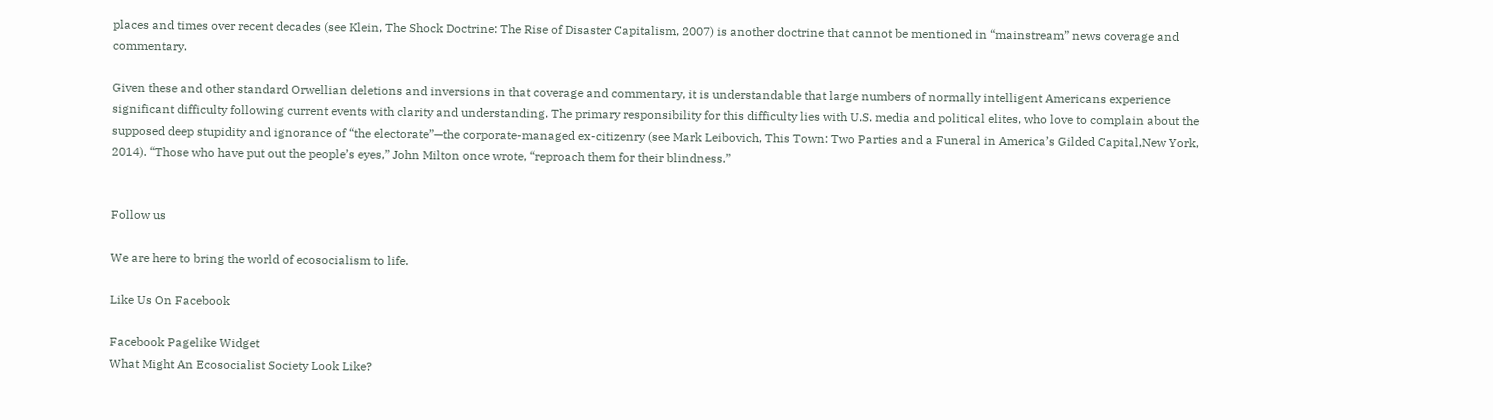places and times over recent decades (see Klein, The Shock Doctrine: The Rise of Disaster Capitalism, 2007) is another doctrine that cannot be mentioned in “mainstream” news coverage and commentary.

Given these and other standard Orwellian deletions and inversions in that coverage and commentary, it is understandable that large numbers of normally intelligent Americans experience significant difficulty following current events with clarity and understanding. The primary responsibility for this difficulty lies with U.S. media and political elites, who love to complain about the supposed deep stupidity and ignorance of “the electorate”—the corporate-managed ex-citizenry (see Mark Leibovich, This Town: Two Parties and a Funeral in America’s Gilded Capital,New York, 2014). “Those who have put out the people’s eyes,” John Milton once wrote, “reproach them for their blindness.”


Follow us

We are here to bring the world of ecosocialism to life.

Like Us On Facebook

Facebook Pagelike Widget
What Might An Ecosocialist Society Look Like?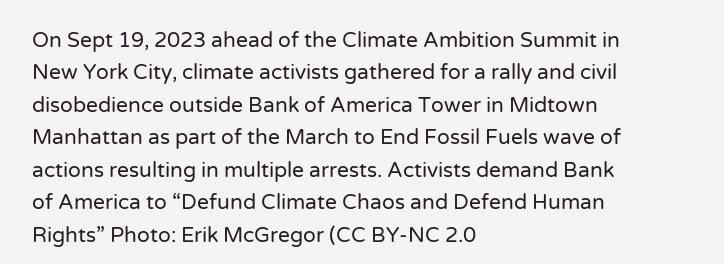On Sept 19, 2023 ahead of the Climate Ambition Summit in New York City, climate activists gathered for a rally and civil disobedience outside Bank of America Tower in Midtown Manhattan as part of the March to End Fossil Fuels wave of actions resulting in multiple arrests. Activists demand Bank of America to “Defund Climate Chaos and Defend Human Rights” Photo: Erik McGregor (CC BY-NC 2.0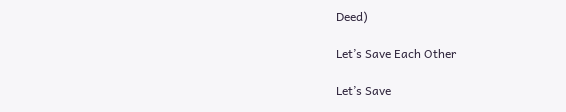Deed)

Let’s Save Each Other

Let’s Save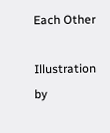Each Other

Illustration by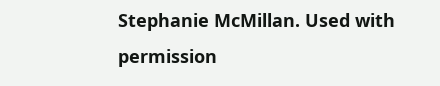Stephanie McMillan. Used with permission